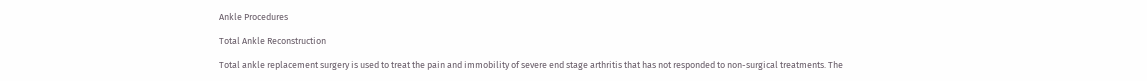Ankle Procedures

Total Ankle Reconstruction

Total ankle replacement surgery is used to treat the pain and immobility of severe end stage arthritis that has not responded to non-surgical treatments. The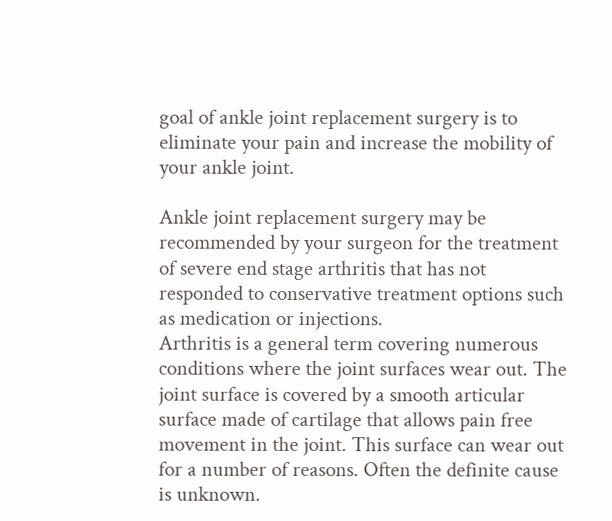goal of ankle joint replacement surgery is to eliminate your pain and increase the mobility of your ankle joint.

Ankle joint replacement surgery may be recommended by your surgeon for the treatment of severe end stage arthritis that has not responded to conservative treatment options such as medication or injections.
Arthritis is a general term covering numerous conditions where the joint surfaces wear out. The joint surface is covered by a smooth articular surface made of cartilage that allows pain free movement in the joint. This surface can wear out for a number of reasons. Often the definite cause is unknown.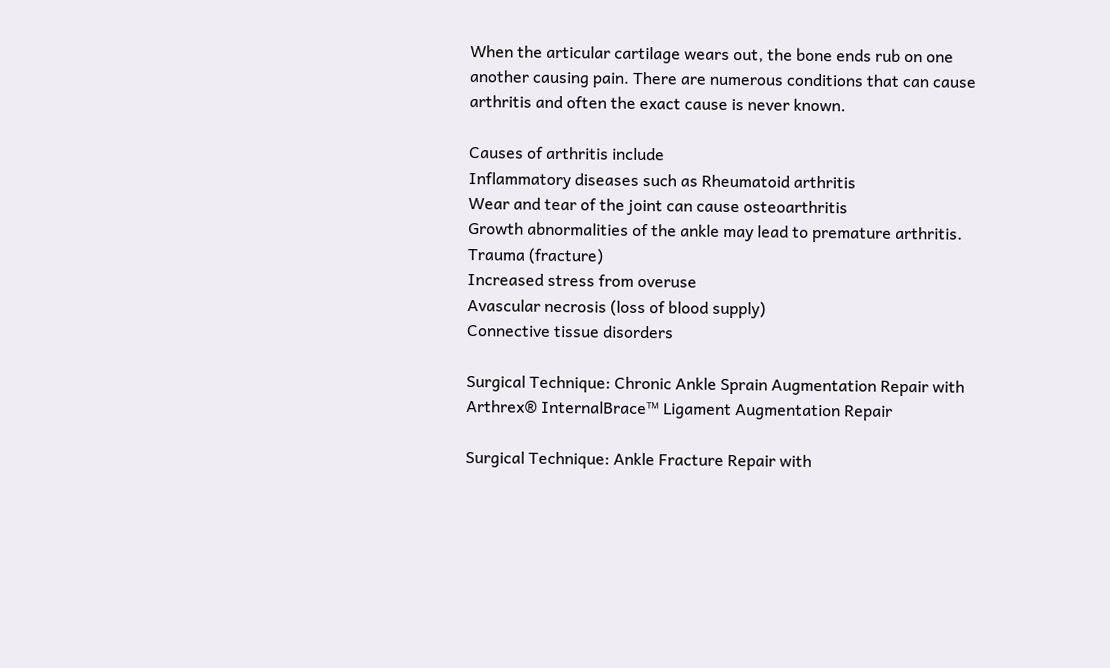When the articular cartilage wears out, the bone ends rub on one another causing pain. There are numerous conditions that can cause arthritis and often the exact cause is never known.

Causes of arthritis include
Inflammatory diseases such as Rheumatoid arthritis
Wear and tear of the joint can cause osteoarthritis
Growth abnormalities of the ankle may lead to premature arthritis.
Trauma (fracture)
Increased stress from overuse
Avascular necrosis (loss of blood supply)
Connective tissue disorders

Surgical Technique: Chronic Ankle Sprain Augmentation Repair with Arthrex® InternalBrace™ Ligament Augmentation Repair

Surgical Technique: Ankle Fracture Repair with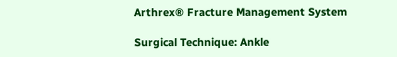Arthrex® Fracture Management System

Surgical Technique: Ankle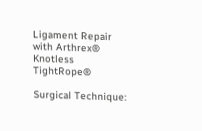Ligament Repair with Arthrex® Knotless TightRope®

Surgical Technique: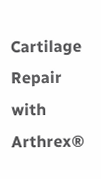Cartilage Repair with Arthrex®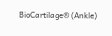BioCartilage® (Ankle)